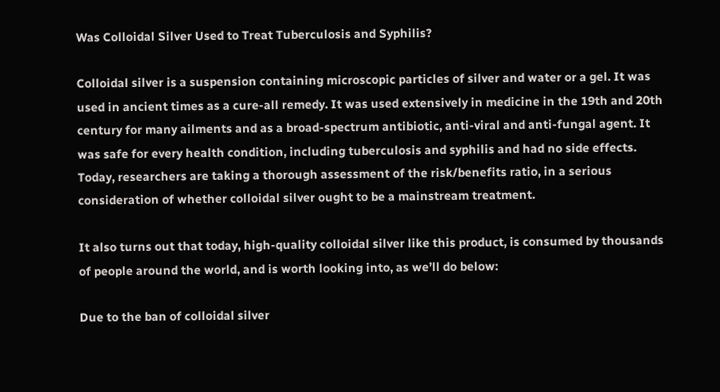Was Colloidal Silver Used to Treat Tuberculosis and Syphilis?

Colloidal silver is a suspension containing microscopic particles of silver and water or a gel. It was used in ancient times as a cure-all remedy. It was used extensively in medicine in the 19th and 20th century for many ailments and as a broad-spectrum antibiotic, anti-viral and anti-fungal agent. It was safe for every health condition, including tuberculosis and syphilis and had no side effects. Today, researchers are taking a thorough assessment of the risk/benefits ratio, in a serious consideration of whether colloidal silver ought to be a mainstream treatment.

It also turns out that today, high-quality colloidal silver like this product, is consumed by thousands of people around the world, and is worth looking into, as we’ll do below:

Due to the ban of colloidal silver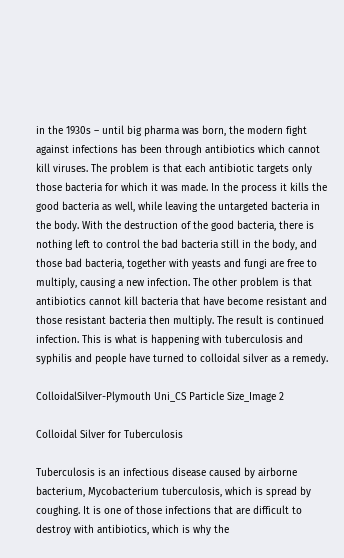in the 1930s – until big pharma was born, the modern fight against infections has been through antibiotics which cannot kill viruses. The problem is that each antibiotic targets only those bacteria for which it was made. In the process it kills the good bacteria as well, while leaving the untargeted bacteria in the body. With the destruction of the good bacteria, there is nothing left to control the bad bacteria still in the body, and those bad bacteria, together with yeasts and fungi are free to multiply, causing a new infection. The other problem is that antibiotics cannot kill bacteria that have become resistant and those resistant bacteria then multiply. The result is continued infection. This is what is happening with tuberculosis and syphilis and people have turned to colloidal silver as a remedy.

ColloidalSilver-Plymouth Uni_CS Particle Size_Image 2

Colloidal Silver for Tuberculosis

Tuberculosis is an infectious disease caused by airborne bacterium, Mycobacterium tuberculosis, which is spread by coughing. It is one of those infections that are difficult to destroy with antibiotics, which is why the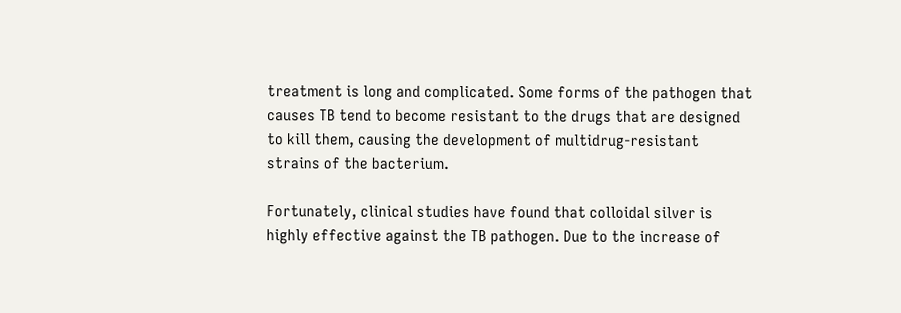treatment is long and complicated. Some forms of the pathogen that causes TB tend to become resistant to the drugs that are designed to kill them, causing the development of multidrug-resistant strains of the bacterium.

Fortunately, clinical studies have found that colloidal silver is highly effective against the TB pathogen. Due to the increase of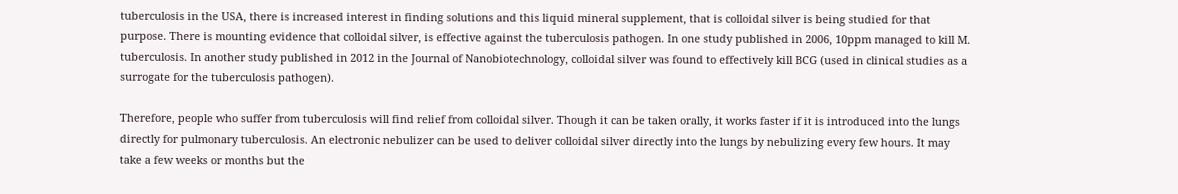tuberculosis in the USA, there is increased interest in finding solutions and this liquid mineral supplement, that is colloidal silver is being studied for that purpose. There is mounting evidence that colloidal silver, is effective against the tuberculosis pathogen. In one study published in 2006, 10ppm managed to kill M. tuberculosis. In another study published in 2012 in the Journal of Nanobiotechnology, colloidal silver was found to effectively kill BCG (used in clinical studies as a surrogate for the tuberculosis pathogen).

Therefore, people who suffer from tuberculosis will find relief from colloidal silver. Though it can be taken orally, it works faster if it is introduced into the lungs directly for pulmonary tuberculosis. An electronic nebulizer can be used to deliver colloidal silver directly into the lungs by nebulizing every few hours. It may take a few weeks or months but the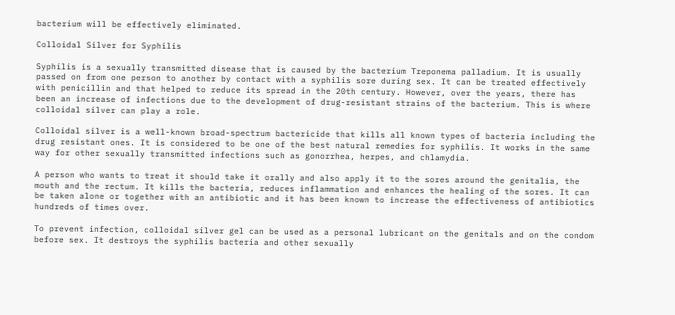bacterium will be effectively eliminated.

Colloidal Silver for Syphilis

Syphilis is a sexually transmitted disease that is caused by the bacterium Treponema palladium. It is usually passed on from one person to another by contact with a syphilis sore during sex. It can be treated effectively with penicillin and that helped to reduce its spread in the 20th century. However, over the years, there has been an increase of infections due to the development of drug-resistant strains of the bacterium. This is where colloidal silver can play a role.

Colloidal silver is a well-known broad-spectrum bactericide that kills all known types of bacteria including the drug resistant ones. It is considered to be one of the best natural remedies for syphilis. It works in the same way for other sexually transmitted infections such as gonorrhea, herpes, and chlamydia.

A person who wants to treat it should take it orally and also apply it to the sores around the genitalia, the mouth and the rectum. It kills the bacteria, reduces inflammation and enhances the healing of the sores. It can be taken alone or together with an antibiotic and it has been known to increase the effectiveness of antibiotics hundreds of times over.

To prevent infection, colloidal silver gel can be used as a personal lubricant on the genitals and on the condom before sex. It destroys the syphilis bacteria and other sexually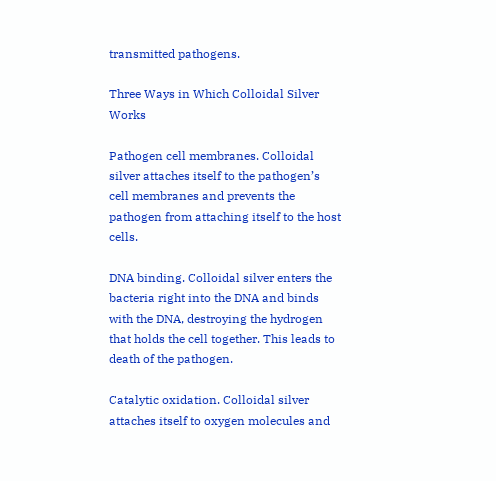transmitted pathogens.

Three Ways in Which Colloidal Silver Works

Pathogen cell membranes. Colloidal silver attaches itself to the pathogen’s cell membranes and prevents the pathogen from attaching itself to the host cells.

DNA binding. Colloidal silver enters the bacteria right into the DNA and binds with the DNA, destroying the hydrogen that holds the cell together. This leads to death of the pathogen.

Catalytic oxidation. Colloidal silver attaches itself to oxygen molecules and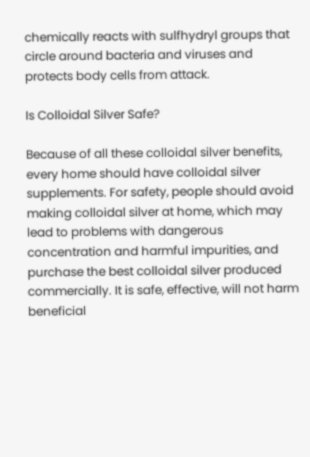chemically reacts with sulfhydryl groups that circle around bacteria and viruses and protects body cells from attack.

Is Colloidal Silver Safe?

Because of all these colloidal silver benefits, every home should have colloidal silver supplements. For safety, people should avoid making colloidal silver at home, which may lead to problems with dangerous concentration and harmful impurities, and purchase the best colloidal silver produced commercially. It is safe, effective, will not harm beneficial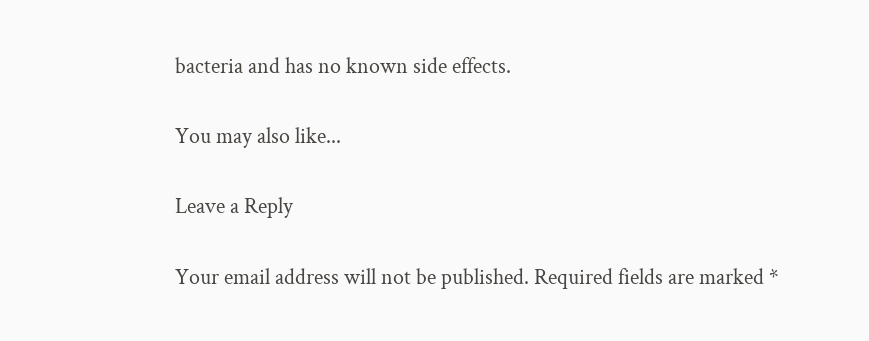bacteria and has no known side effects.

You may also like...

Leave a Reply

Your email address will not be published. Required fields are marked *